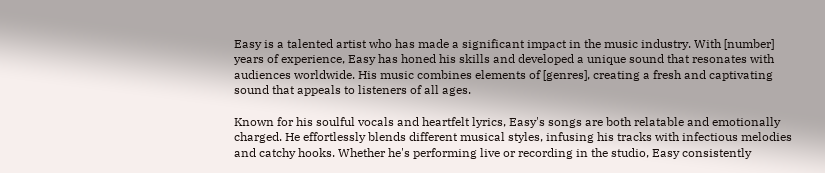Easy is a talented artist who has made a significant impact in the music industry. With [number] years of experience, Easy has honed his skills and developed a unique sound that resonates with audiences worldwide. His music combines elements of [genres], creating a fresh and captivating sound that appeals to listeners of all ages.

Known for his soulful vocals and heartfelt lyrics, Easy's songs are both relatable and emotionally charged. He effortlessly blends different musical styles, infusing his tracks with infectious melodies and catchy hooks. Whether he's performing live or recording in the studio, Easy consistently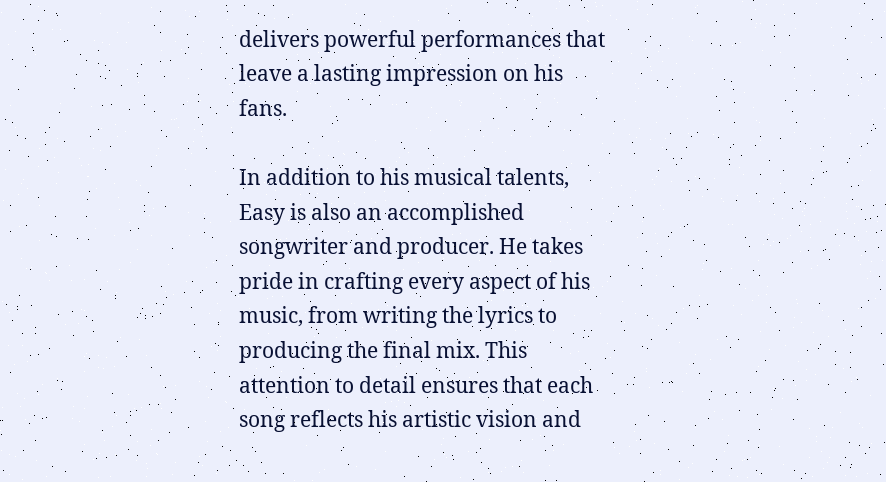delivers powerful performances that leave a lasting impression on his fans.

In addition to his musical talents, Easy is also an accomplished songwriter and producer. He takes pride in crafting every aspect of his music, from writing the lyrics to producing the final mix. This attention to detail ensures that each song reflects his artistic vision and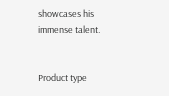showcases his immense talent.


Product type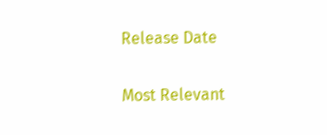Release Date

Most Relevant